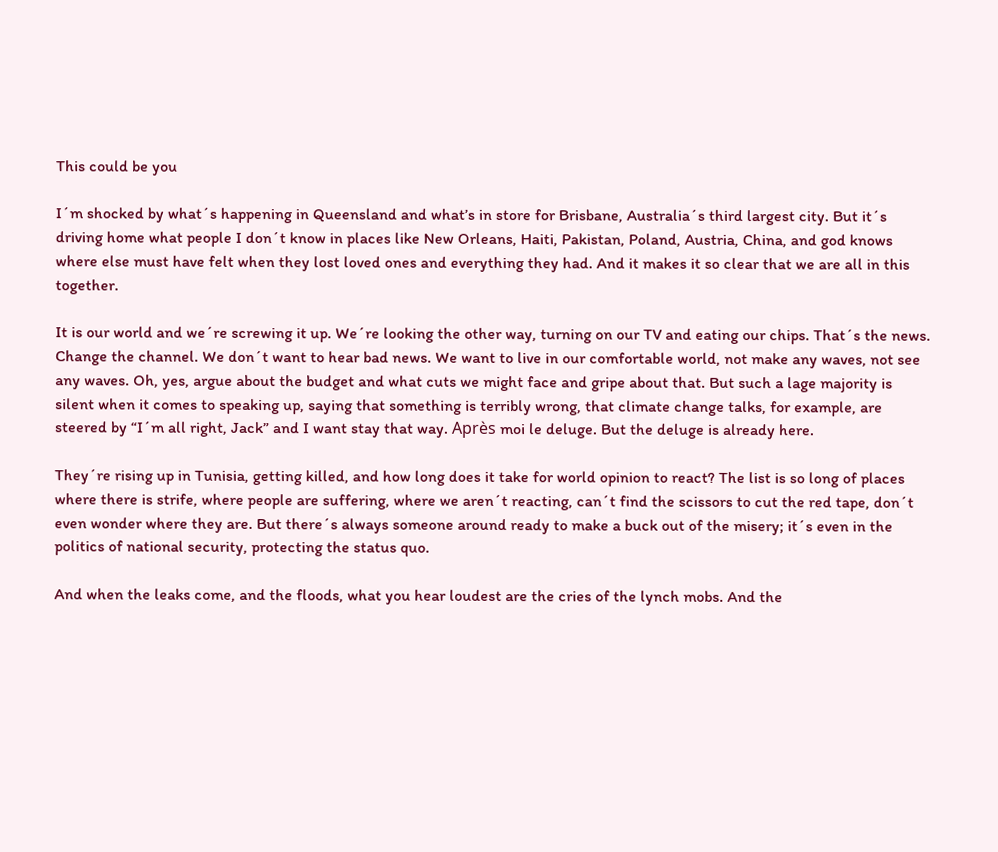This could be you

I´m shocked by what´s happening in Queensland and what’s in store for Brisbane, Australia´s third largest city. But it´s driving home what people I don´t know in places like New Orleans, Haiti, Pakistan, Poland, Austria, China, and god knows where else must have felt when they lost loved ones and everything they had. And it makes it so clear that we are all in this together.

It is our world and we´re screwing it up. We´re looking the other way, turning on our TV and eating our chips. That´s the news. Change the channel. We don´t want to hear bad news. We want to live in our comfortable world, not make any waves, not see any waves. Oh, yes, argue about the budget and what cuts we might face and gripe about that. But such a lage majority is silent when it comes to speaking up, saying that something is terribly wrong, that climate change talks, for example, are steered by “I´m all right, Jack” and I want stay that way. Après moi le deluge. But the deluge is already here.

They´re rising up in Tunisia, getting killed, and how long does it take for world opinion to react? The list is so long of places where there is strife, where people are suffering, where we aren´t reacting, can´t find the scissors to cut the red tape, don´t even wonder where they are. But there´s always someone around ready to make a buck out of the misery; it´s even in the politics of national security, protecting the status quo.

And when the leaks come, and the floods, what you hear loudest are the cries of the lynch mobs. And the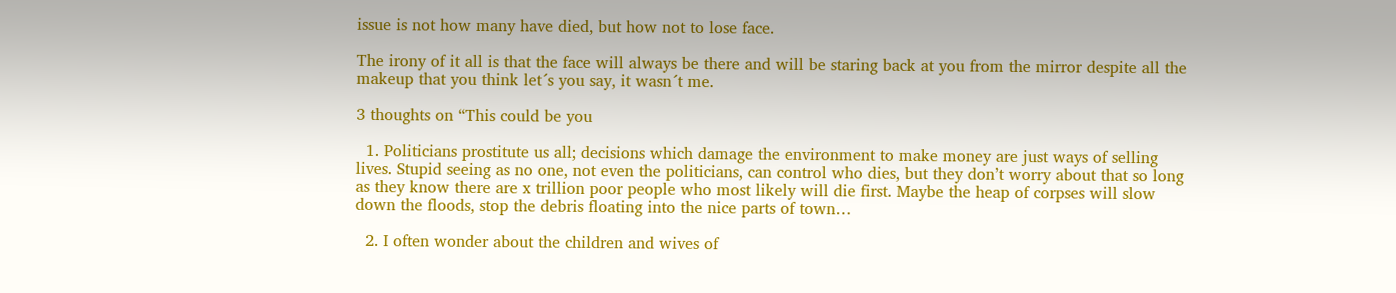issue is not how many have died, but how not to lose face.

The irony of it all is that the face will always be there and will be staring back at you from the mirror despite all the makeup that you think let´s you say, it wasn´t me.

3 thoughts on “This could be you

  1. Politicians prostitute us all; decisions which damage the environment to make money are just ways of selling lives. Stupid seeing as no one, not even the politicians, can control who dies, but they don’t worry about that so long as they know there are x trillion poor people who most likely will die first. Maybe the heap of corpses will slow down the floods, stop the debris floating into the nice parts of town…

  2. I often wonder about the children and wives of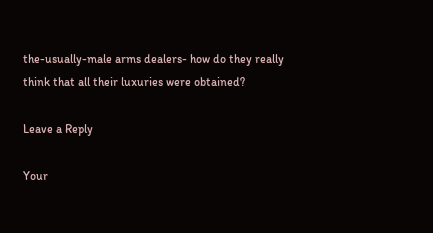the-usually-male arms dealers- how do they really think that all their luxuries were obtained?

Leave a Reply

Your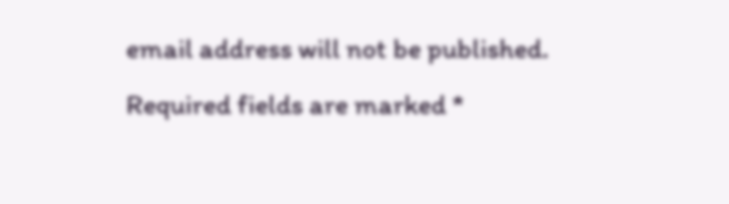email address will not be published. Required fields are marked *